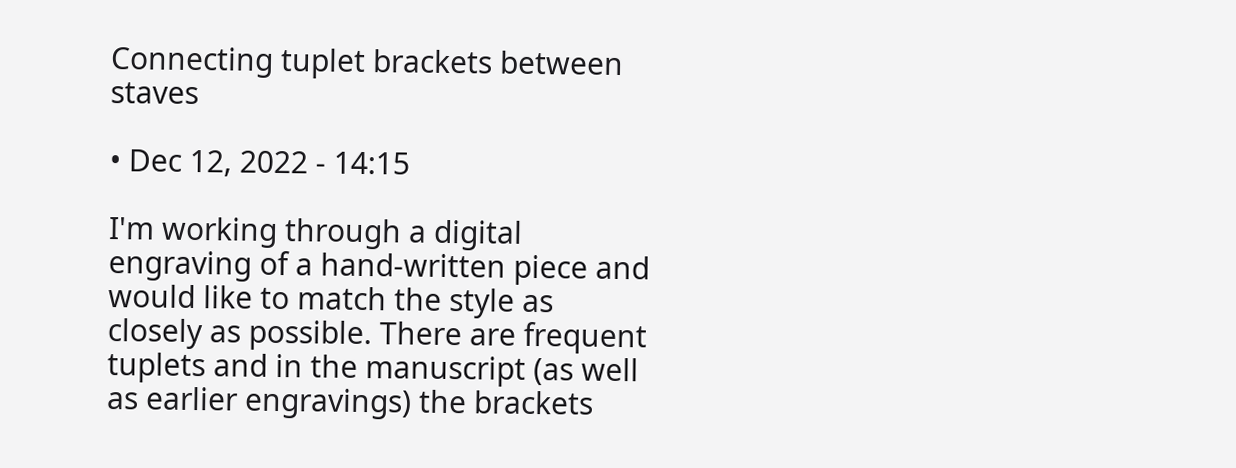Connecting tuplet brackets between staves

• Dec 12, 2022 - 14:15

I'm working through a digital engraving of a hand-written piece and would like to match the style as closely as possible. There are frequent tuplets and in the manuscript (as well as earlier engravings) the brackets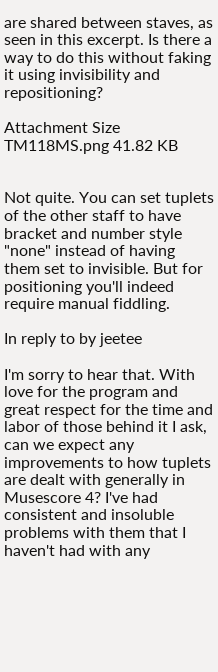are shared between staves, as seen in this excerpt. Is there a way to do this without faking it using invisibility and repositioning?

Attachment Size
TM118MS.png 41.82 KB


Not quite. You can set tuplets of the other staff to have bracket and number style "none" instead of having them set to invisible. But for positioning you'll indeed require manual fiddling.

In reply to by jeetee

I'm sorry to hear that. With love for the program and great respect for the time and labor of those behind it I ask, can we expect any improvements to how tuplets are dealt with generally in Musescore 4? I've had consistent and insoluble problems with them that I haven't had with any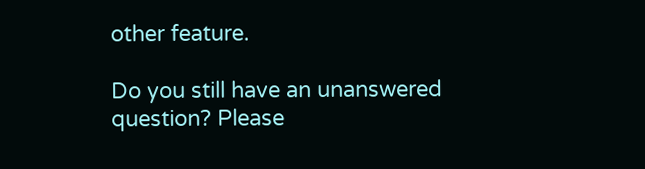other feature.

Do you still have an unanswered question? Please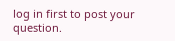log in first to post your question.